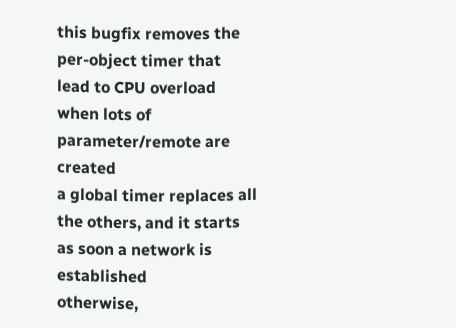this bugfix removes the per-object timer that lead to CPU overload when lots of parameter/remote are created
a global timer replaces all the others, and it starts as soon a network is established
otherwise,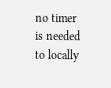no timer is needed to locally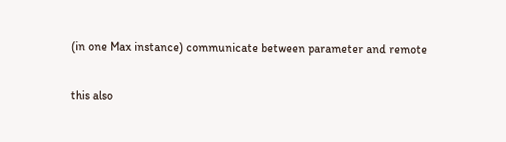(in one Max instance) communicate between parameter and remote

this also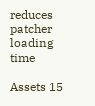reduces patcher loading time

Assets 15